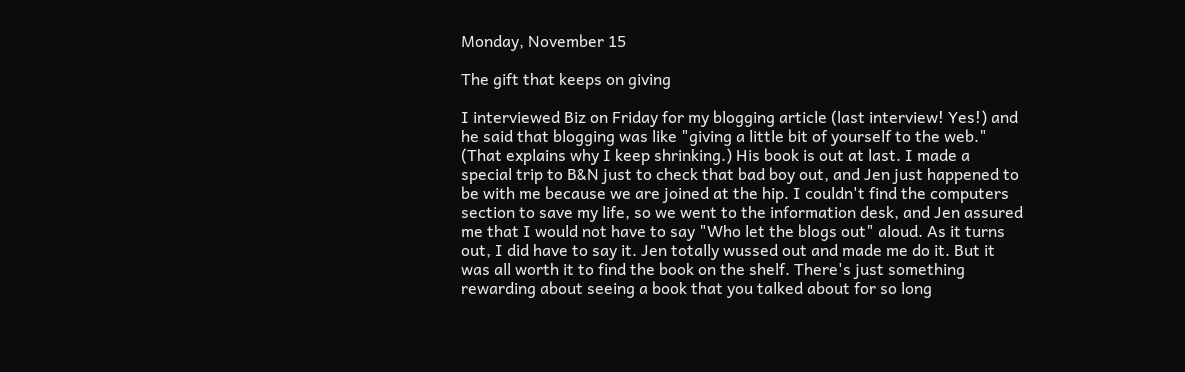Monday, November 15

The gift that keeps on giving

I interviewed Biz on Friday for my blogging article (last interview! Yes!) and he said that blogging was like "giving a little bit of yourself to the web." (That explains why I keep shrinking.) His book is out at last. I made a special trip to B&N just to check that bad boy out, and Jen just happened to be with me because we are joined at the hip. I couldn't find the computers section to save my life, so we went to the information desk, and Jen assured me that I would not have to say "Who let the blogs out" aloud. As it turns out, I did have to say it. Jen totally wussed out and made me do it. But it was all worth it to find the book on the shelf. There's just something rewarding about seeing a book that you talked about for so long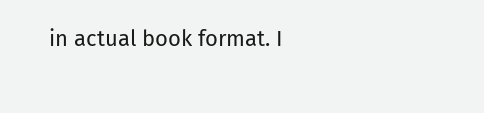in actual book format. I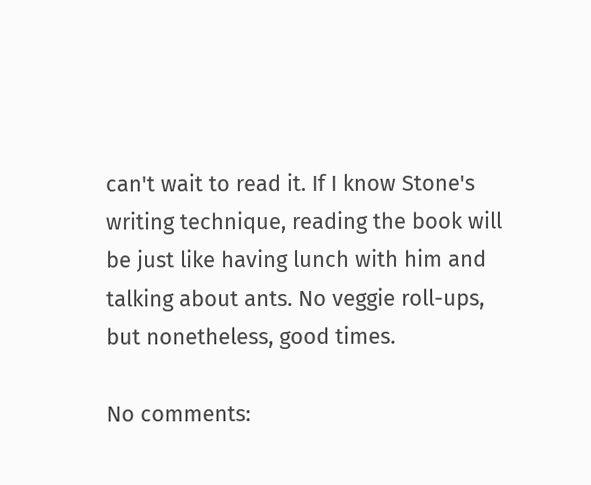can't wait to read it. If I know Stone's writing technique, reading the book will be just like having lunch with him and talking about ants. No veggie roll-ups, but nonetheless, good times.

No comments: